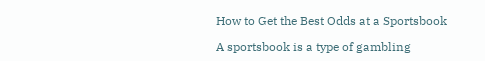How to Get the Best Odds at a Sportsbook

A sportsbook is a type of gambling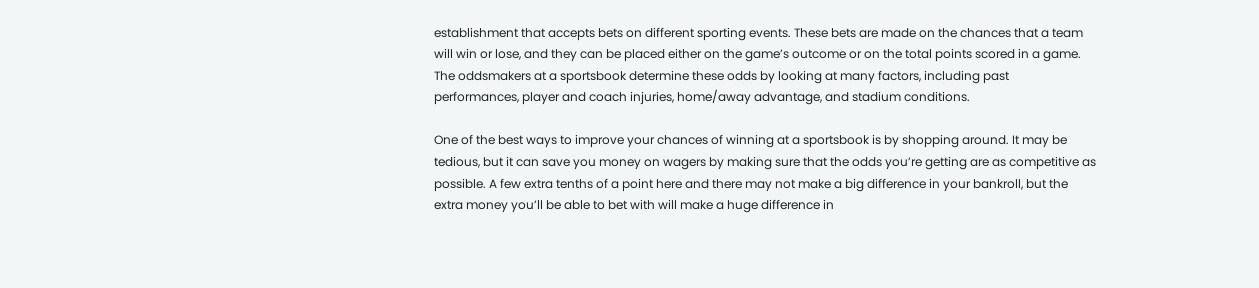establishment that accepts bets on different sporting events. These bets are made on the chances that a team will win or lose, and they can be placed either on the game’s outcome or on the total points scored in a game. The oddsmakers at a sportsbook determine these odds by looking at many factors, including past performances, player and coach injuries, home/away advantage, and stadium conditions.

One of the best ways to improve your chances of winning at a sportsbook is by shopping around. It may be tedious, but it can save you money on wagers by making sure that the odds you’re getting are as competitive as possible. A few extra tenths of a point here and there may not make a big difference in your bankroll, but the extra money you’ll be able to bet with will make a huge difference in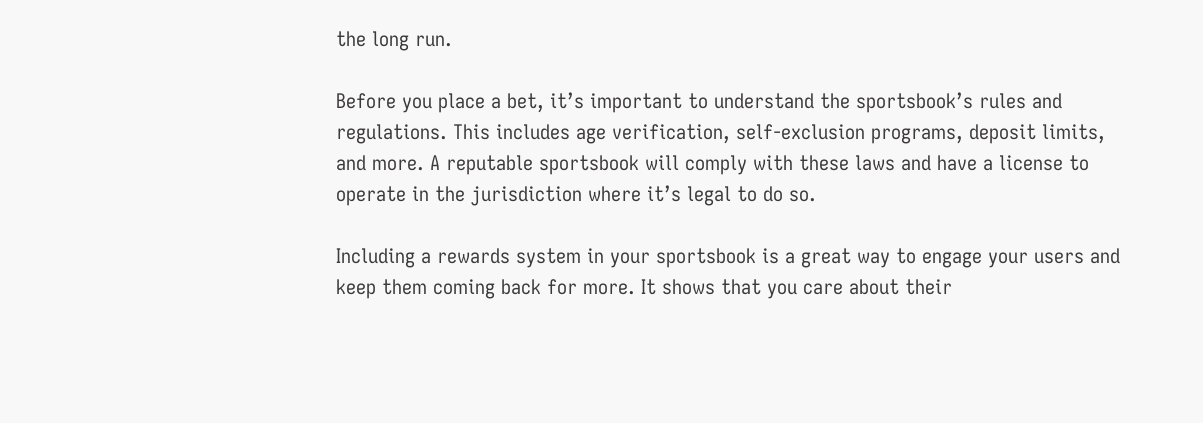the long run.

Before you place a bet, it’s important to understand the sportsbook’s rules and regulations. This includes age verification, self-exclusion programs, deposit limits, and more. A reputable sportsbook will comply with these laws and have a license to operate in the jurisdiction where it’s legal to do so.

Including a rewards system in your sportsbook is a great way to engage your users and keep them coming back for more. It shows that you care about their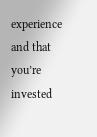experience and that you’re invested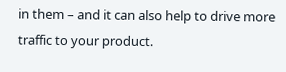in them – and it can also help to drive more traffic to your product.